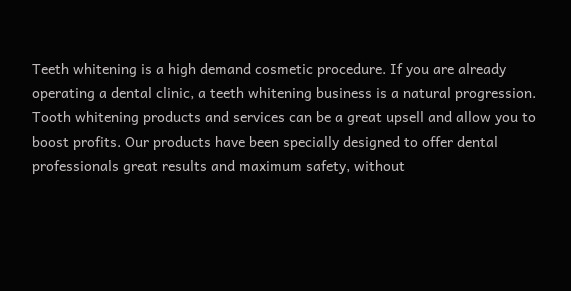Teeth whitening is a high demand cosmetic procedure. If you are already operating a dental clinic, a teeth whitening business is a natural progression. Tooth whitening products and services can be a great upsell and allow you to boost profits. Our products have been specially designed to offer dental professionals great results and maximum safety, without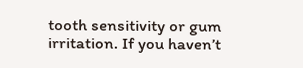tooth sensitivity or gum irritation. If you haven’t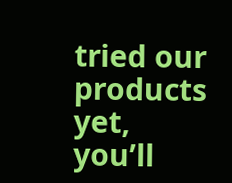tried our products yet, you’ll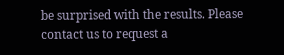be surprised with the results. Please contact us to request a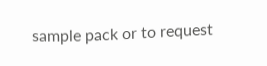sample pack or to request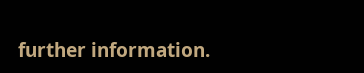further information.